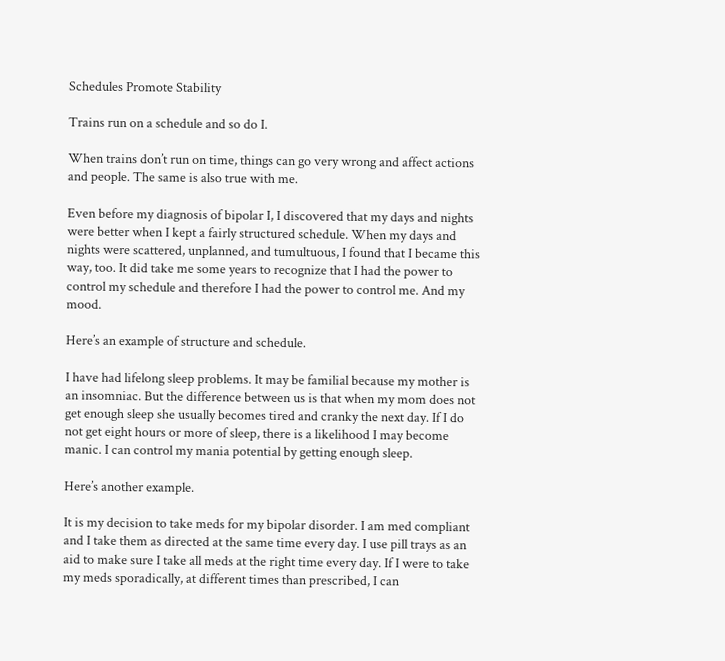Schedules Promote Stability

Trains run on a schedule and so do I.

When trains don’t run on time, things can go very wrong and affect actions and people. The same is also true with me.

Even before my diagnosis of bipolar I, I discovered that my days and nights were better when I kept a fairly structured schedule. When my days and nights were scattered, unplanned, and tumultuous, I found that I became this way, too. It did take me some years to recognize that I had the power to control my schedule and therefore I had the power to control me. And my mood.

Here’s an example of structure and schedule.

I have had lifelong sleep problems. It may be familial because my mother is an insomniac. But the difference between us is that when my mom does not get enough sleep she usually becomes tired and cranky the next day. If I do not get eight hours or more of sleep, there is a likelihood I may become manic. I can control my mania potential by getting enough sleep.

Here’s another example.

It is my decision to take meds for my bipolar disorder. I am med compliant and I take them as directed at the same time every day. I use pill trays as an aid to make sure I take all meds at the right time every day. If I were to take my meds sporadically, at different times than prescribed, I can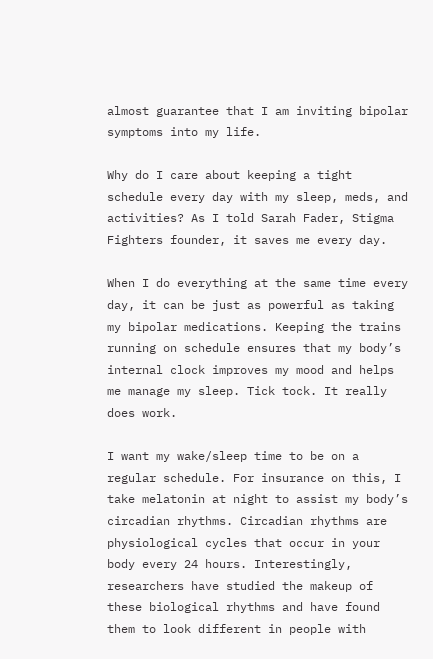almost guarantee that I am inviting bipolar symptoms into my life.

Why do I care about keeping a tight schedule every day with my sleep, meds, and activities? As I told Sarah Fader, Stigma Fighters founder, it saves me every day.

When I do everything at the same time every day, it can be just as powerful as taking my bipolar medications. Keeping the trains running on schedule ensures that my body’s internal clock improves my mood and helps me manage my sleep. Tick tock. It really does work.

I want my wake/sleep time to be on a regular schedule. For insurance on this, I take melatonin at night to assist my body’s circadian rhythms. Circadian rhythms are physiological cycles that occur in your body every 24 hours. Interestingly, researchers have studied the makeup of these biological rhythms and have found them to look different in people with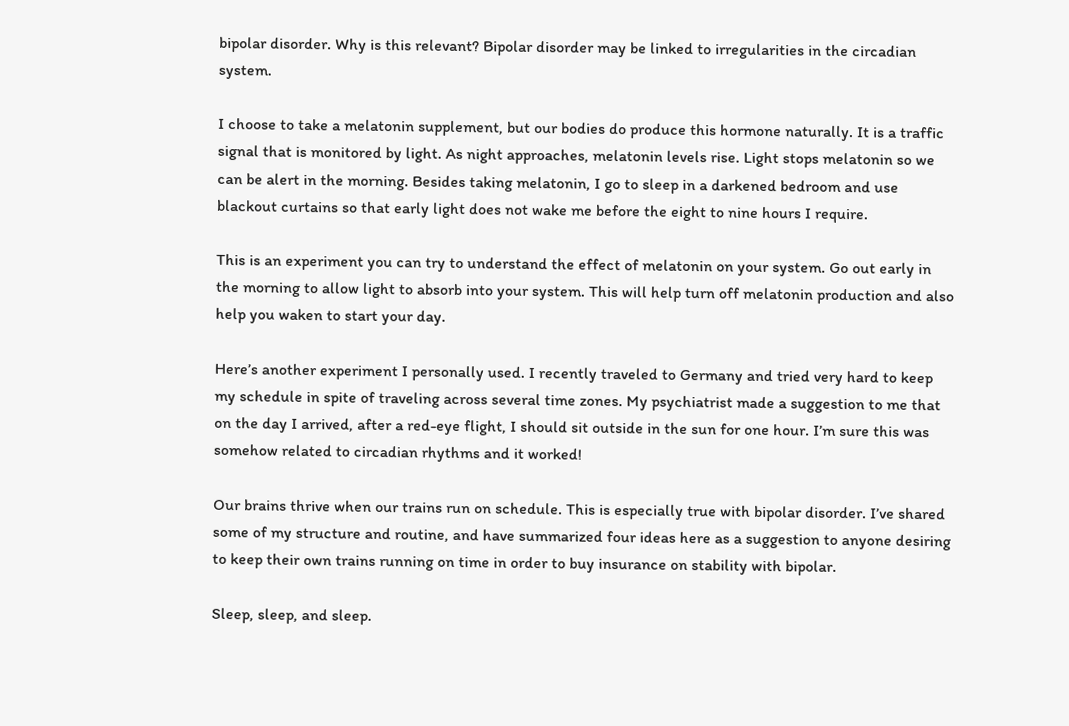bipolar disorder. Why is this relevant? Bipolar disorder may be linked to irregularities in the circadian system.

I choose to take a melatonin supplement, but our bodies do produce this hormone naturally. It is a traffic signal that is monitored by light. As night approaches, melatonin levels rise. Light stops melatonin so we can be alert in the morning. Besides taking melatonin, I go to sleep in a darkened bedroom and use blackout curtains so that early light does not wake me before the eight to nine hours I require.

This is an experiment you can try to understand the effect of melatonin on your system. Go out early in the morning to allow light to absorb into your system. This will help turn off melatonin production and also help you waken to start your day.

Here’s another experiment I personally used. I recently traveled to Germany and tried very hard to keep my schedule in spite of traveling across several time zones. My psychiatrist made a suggestion to me that on the day I arrived, after a red-eye flight, I should sit outside in the sun for one hour. I’m sure this was somehow related to circadian rhythms and it worked!

Our brains thrive when our trains run on schedule. This is especially true with bipolar disorder. I’ve shared some of my structure and routine, and have summarized four ideas here as a suggestion to anyone desiring to keep their own trains running on time in order to buy insurance on stability with bipolar.

Sleep, sleep, and sleep.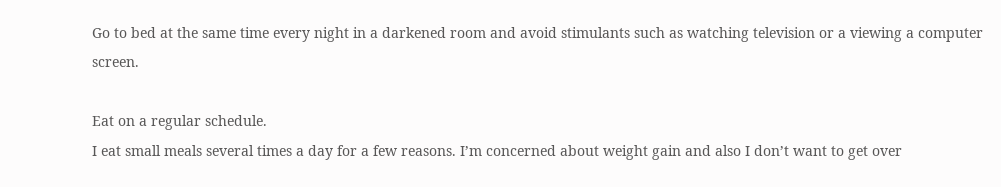Go to bed at the same time every night in a darkened room and avoid stimulants such as watching television or a viewing a computer screen.

Eat on a regular schedule.
I eat small meals several times a day for a few reasons. I’m concerned about weight gain and also I don’t want to get over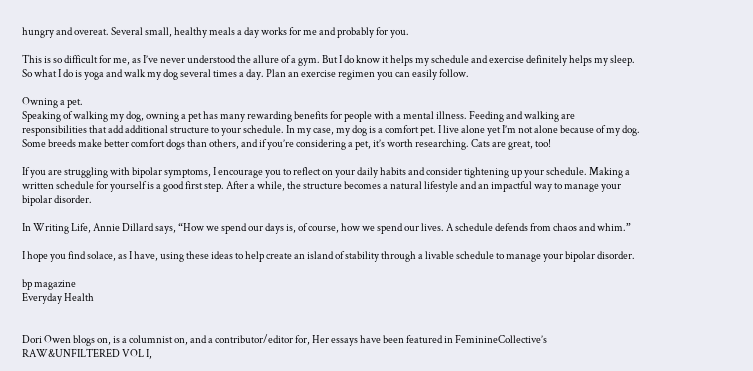hungry and overeat. Several small, healthy meals a day works for me and probably for you.

This is so difficult for me, as I’ve never understood the allure of a gym. But I do know it helps my schedule and exercise definitely helps my sleep. So what I do is yoga and walk my dog several times a day. Plan an exercise regimen you can easily follow.

Owning a pet.
Speaking of walking my dog, owning a pet has many rewarding benefits for people with a mental illness. Feeding and walking are responsibilities that add additional structure to your schedule. In my case, my dog is a comfort pet. I live alone yet I’m not alone because of my dog. Some breeds make better comfort dogs than others, and if you’re considering a pet, it’s worth researching. Cats are great, too!

If you are struggling with bipolar symptoms, I encourage you to reflect on your daily habits and consider tightening up your schedule. Making a written schedule for yourself is a good first step. After a while, the structure becomes a natural lifestyle and an impactful way to manage your bipolar disorder.

In Writing Life, Annie Dillard says, “How we spend our days is, of course, how we spend our lives. A schedule defends from chaos and whim.”

I hope you find solace, as I have, using these ideas to help create an island of stability through a livable schedule to manage your bipolar disorder.

bp magazine
Everyday Health


Dori Owen blogs on, is a columnist on, and a contributor/editor for, Her essays have been featured in FeminineCollective’s RAW&UNFILTERED VOL I,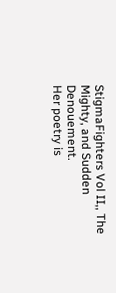StigmaFighters Vol II,, The Mighty, and Sudden Denouement.
Her poetry is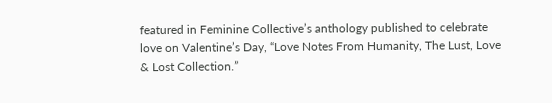featured in Feminine Collective’s anthology published to celebrate love on Valentine’s Day, “Love Notes From Humanity, The Lust, Love & Lost Collection.”